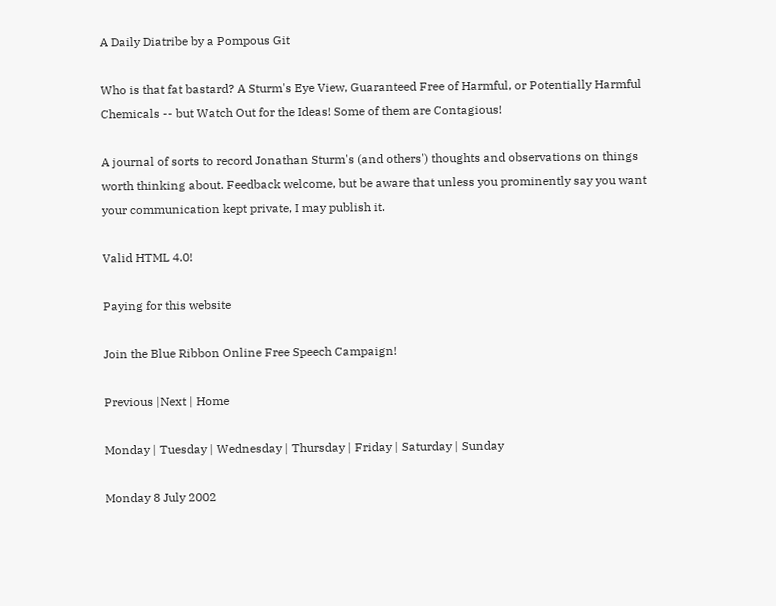A Daily Diatribe by a Pompous Git

Who is that fat bastard? A Sturm's Eye View, Guaranteed Free of Harmful, or Potentially Harmful Chemicals -- but Watch Out for the Ideas! Some of them are Contagious!

A journal of sorts to record Jonathan Sturm's (and others') thoughts and observations on things worth thinking about. Feedback welcome, but be aware that unless you prominently say you want your communication kept private, I may publish it.

Valid HTML 4.0!

Paying for this website

Join the Blue Ribbon Online Free Speech Campaign!

Previous |Next | Home

Monday | Tuesday | Wednesday | Thursday | Friday | Saturday | Sunday

Monday 8 July 2002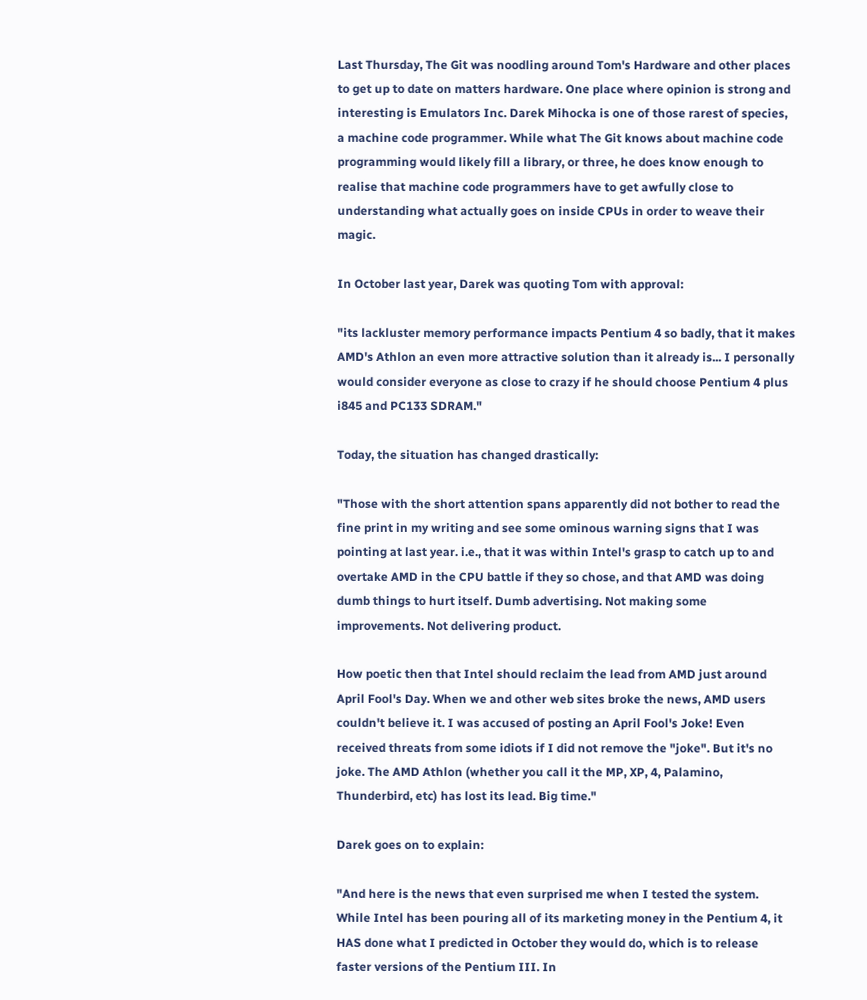Last Thursday, The Git was noodling around Tom's Hardware and other places to get up to date on matters hardware. One place where opinion is strong and interesting is Emulators Inc. Darek Mihocka is one of those rarest of species, a machine code programmer. While what The Git knows about machine code programming would likely fill a library, or three, he does know enough to realise that machine code programmers have to get awfully close to understanding what actually goes on inside CPUs in order to weave their magic.

In October last year, Darek was quoting Tom with approval:

"its lackluster memory performance impacts Pentium 4 so badly, that it makes AMD's Athlon an even more attractive solution than it already is... I personally would consider everyone as close to crazy if he should choose Pentium 4 plus i845 and PC133 SDRAM."

Today, the situation has changed drastically:

"Those with the short attention spans apparently did not bother to read the fine print in my writing and see some ominous warning signs that I was pointing at last year. i.e., that it was within Intel's grasp to catch up to and overtake AMD in the CPU battle if they so chose, and that AMD was doing dumb things to hurt itself. Dumb advertising. Not making some improvements. Not delivering product.

How poetic then that Intel should reclaim the lead from AMD just around April Fool's Day. When we and other web sites broke the news, AMD users couldn't believe it. I was accused of posting an April Fool's Joke! Even received threats from some idiots if I did not remove the "joke". But it's no joke. The AMD Athlon (whether you call it the MP, XP, 4, Palamino, Thunderbird, etc) has lost its lead. Big time."

Darek goes on to explain:

"And here is the news that even surprised me when I tested the system. While Intel has been pouring all of its marketing money in the Pentium 4, it HAS done what I predicted in October they would do, which is to release faster versions of the Pentium III. In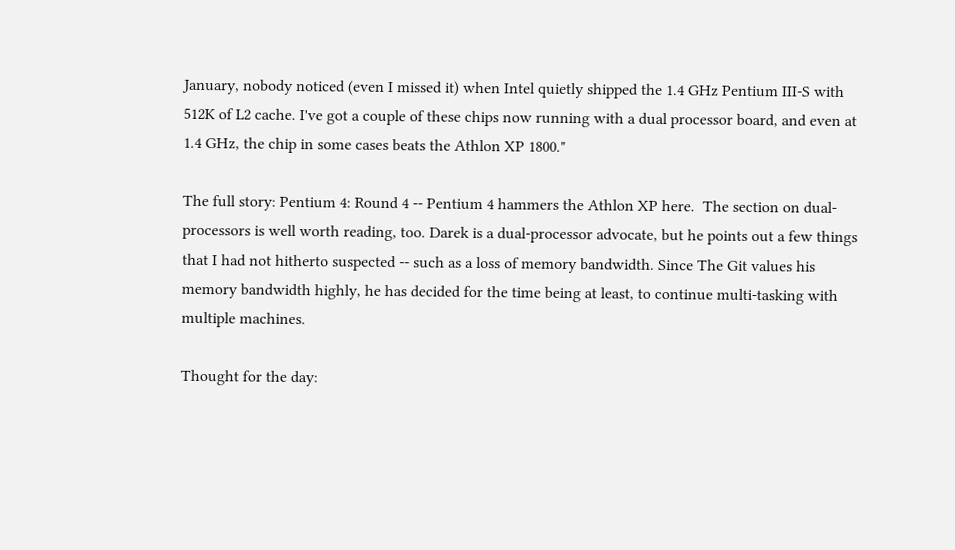January, nobody noticed (even I missed it) when Intel quietly shipped the 1.4 GHz Pentium III-S with 512K of L2 cache. I've got a couple of these chips now running with a dual processor board, and even at 1.4 GHz, the chip in some cases beats the Athlon XP 1800."

The full story: Pentium 4: Round 4 -- Pentium 4 hammers the Athlon XP here.  The section on dual-processors is well worth reading, too. Darek is a dual-processor advocate, but he points out a few things that I had not hitherto suspected -- such as a loss of memory bandwidth. Since The Git values his memory bandwidth highly, he has decided for the time being at least, to continue multi-tasking with multiple machines.

Thought for the day: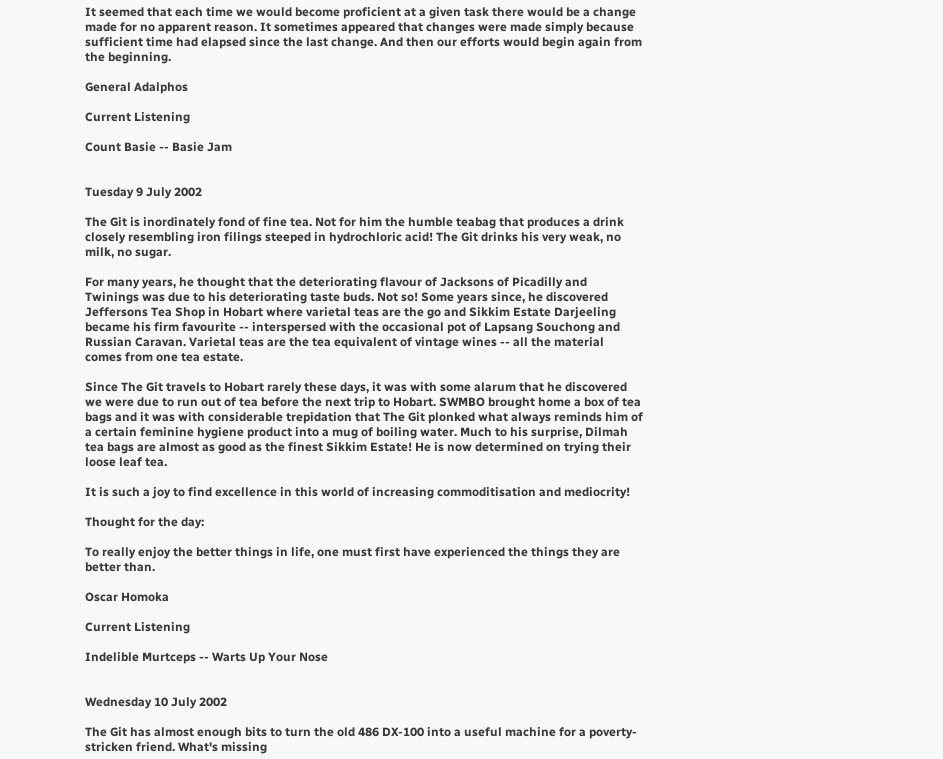It seemed that each time we would become proficient at a given task there would be a change made for no apparent reason. It sometimes appeared that changes were made simply because sufficient time had elapsed since the last change. And then our efforts would begin again from the beginning.

General Adalphos

Current Listening

Count Basie -- Basie Jam


Tuesday 9 July 2002

The Git is inordinately fond of fine tea. Not for him the humble teabag that produces a drink closely resembling iron filings steeped in hydrochloric acid! The Git drinks his very weak, no milk, no sugar.

For many years, he thought that the deteriorating flavour of Jacksons of Picadilly and Twinings was due to his deteriorating taste buds. Not so! Some years since, he discovered Jeffersons Tea Shop in Hobart where varietal teas are the go and Sikkim Estate Darjeeling became his firm favourite -- interspersed with the occasional pot of Lapsang Souchong and Russian Caravan. Varietal teas are the tea equivalent of vintage wines -- all the material comes from one tea estate.

Since The Git travels to Hobart rarely these days, it was with some alarum that he discovered we were due to run out of tea before the next trip to Hobart. SWMBO brought home a box of tea bags and it was with considerable trepidation that The Git plonked what always reminds him of a certain feminine hygiene product into a mug of boiling water. Much to his surprise, Dilmah tea bags are almost as good as the finest Sikkim Estate! He is now determined on trying their loose leaf tea.

It is such a joy to find excellence in this world of increasing commoditisation and mediocrity!

Thought for the day:

To really enjoy the better things in life, one must first have experienced the things they are better than.

Oscar Homoka

Current Listening

Indelible Murtceps -- Warts Up Your Nose


Wednesday 10 July 2002

The Git has almost enough bits to turn the old 486 DX-100 into a useful machine for a poverty-stricken friend. What's missing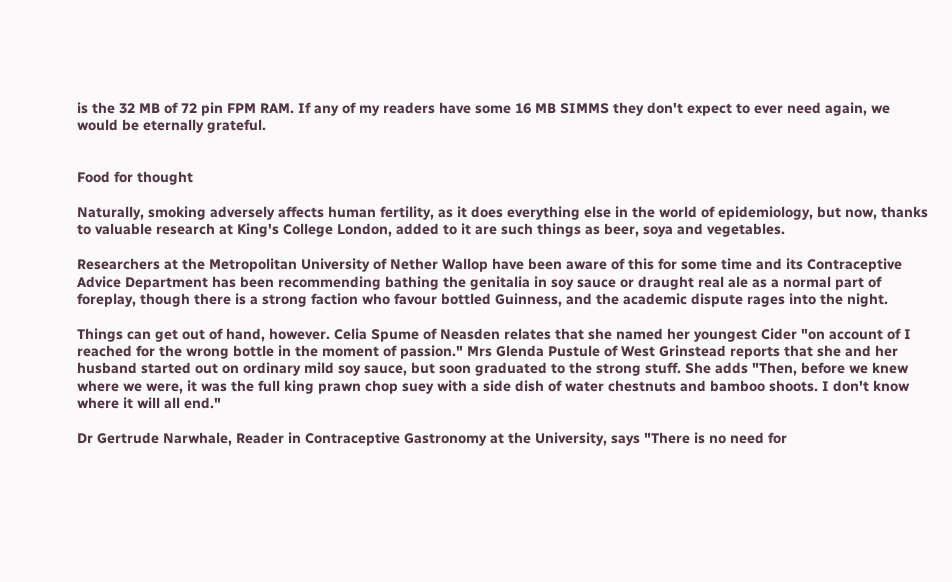is the 32 MB of 72 pin FPM RAM. If any of my readers have some 16 MB SIMMS they don't expect to ever need again, we would be eternally grateful.


Food for thought

Naturally, smoking adversely affects human fertility, as it does everything else in the world of epidemiology, but now, thanks to valuable research at King's College London, added to it are such things as beer, soya and vegetables.

Researchers at the Metropolitan University of Nether Wallop have been aware of this for some time and its Contraceptive Advice Department has been recommending bathing the genitalia in soy sauce or draught real ale as a normal part of foreplay, though there is a strong faction who favour bottled Guinness, and the academic dispute rages into the night.

Things can get out of hand, however. Celia Spume of Neasden relates that she named her youngest Cider "on account of I reached for the wrong bottle in the moment of passion." Mrs Glenda Pustule of West Grinstead reports that she and her husband started out on ordinary mild soy sauce, but soon graduated to the strong stuff. She adds "Then, before we knew where we were, it was the full king prawn chop suey with a side dish of water chestnuts and bamboo shoots. I don't know where it will all end."

Dr Gertrude Narwhale, Reader in Contraceptive Gastronomy at the University, says "There is no need for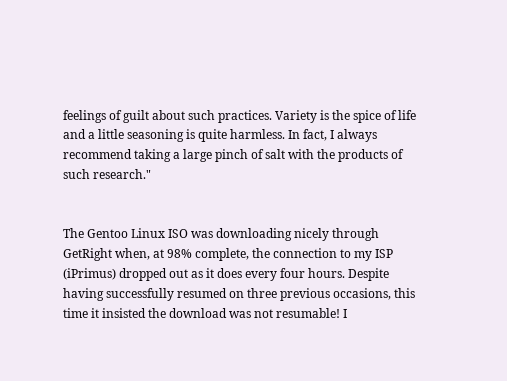feelings of guilt about such practices. Variety is the spice of life and a little seasoning is quite harmless. In fact, I always recommend taking a large pinch of salt with the products of such research."


The Gentoo Linux ISO was downloading nicely through GetRight when, at 98% complete, the connection to my ISP (iPrimus) dropped out as it does every four hours. Despite having successfully resumed on three previous occasions, this time it insisted the download was not resumable! I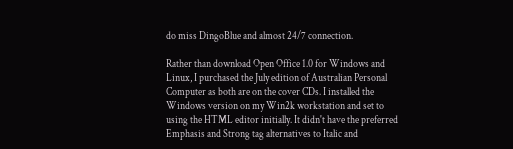do miss DingoBlue and almost 24/7 connection.

Rather than download Open Office 1.0 for Windows and Linux, I purchased the July edition of Australian Personal Computer as both are on the cover CDs. I installed the Windows version on my Win2k workstation and set to using the HTML editor initially. It didn't have the preferred Emphasis and Strong tag alternatives to Italic and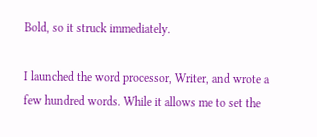Bold, so it struck immediately.

I launched the word processor, Writer, and wrote a few hundred words. While it allows me to set the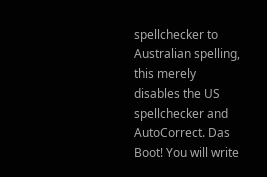spellchecker to Australian spelling, this merely disables the US spellchecker and AutoCorrect. Das Boot! You will write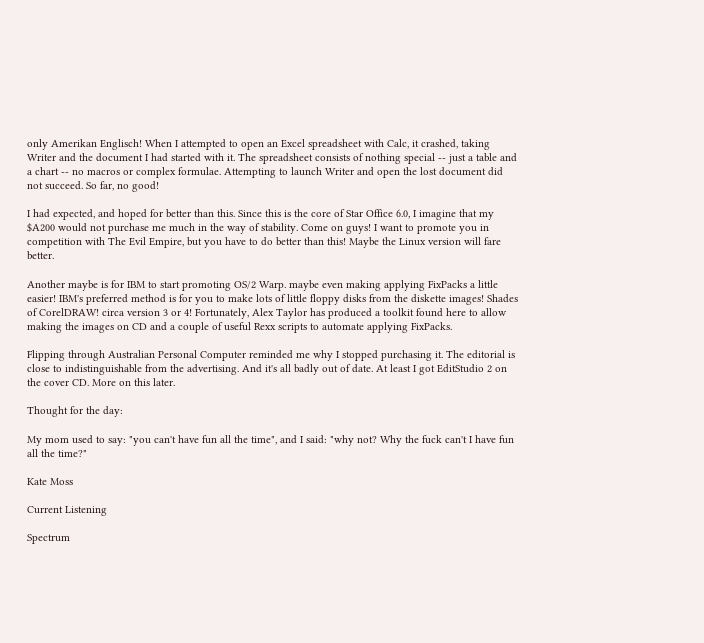only Amerikan Englisch! When I attempted to open an Excel spreadsheet with Calc, it crashed, taking Writer and the document I had started with it. The spreadsheet consists of nothing special -- just a table and a chart -- no macros or complex formulae. Attempting to launch Writer and open the lost document did not succeed. So far, no good!

I had expected, and hoped for better than this. Since this is the core of Star Office 6.0, I imagine that my $A200 would not purchase me much in the way of stability. Come on guys! I want to promote you in competition with The Evil Empire, but you have to do better than this! Maybe the Linux version will fare better.

Another maybe is for IBM to start promoting OS/2 Warp. maybe even making applying FixPacks a little easier! IBM's preferred method is for you to make lots of little floppy disks from the diskette images! Shades of CorelDRAW! circa version 3 or 4! Fortunately, Alex Taylor has produced a toolkit found here to allow making the images on CD and a couple of useful Rexx scripts to automate applying FixPacks.

Flipping through Australian Personal Computer reminded me why I stopped purchasing it. The editorial is close to indistinguishable from the advertising. And it's all badly out of date. At least I got EditStudio 2 on the cover CD. More on this later.

Thought for the day:

My mom used to say: "you can't have fun all the time", and I said: "why not? Why the fuck can't I have fun all the time?"

Kate Moss

Current Listening

Spectrum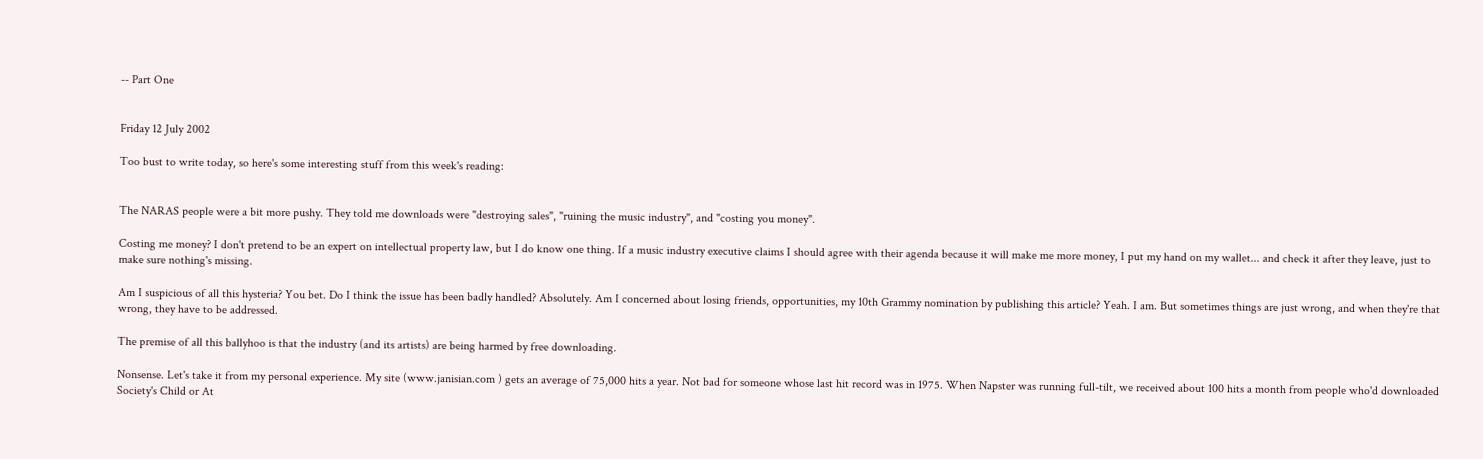-- Part One


Friday 12 July 2002

Too bust to write today, so here's some interesting stuff from this week's reading:


The NARAS people were a bit more pushy. They told me downloads were "destroying sales", "ruining the music industry", and "costing you money".

Costing me money? I don't pretend to be an expert on intellectual property law, but I do know one thing. If a music industry executive claims I should agree with their agenda because it will make me more money, I put my hand on my wallet... and check it after they leave, just to make sure nothing's missing.

Am I suspicious of all this hysteria? You bet. Do I think the issue has been badly handled? Absolutely. Am I concerned about losing friends, opportunities, my 10th Grammy nomination by publishing this article? Yeah. I am. But sometimes things are just wrong, and when they're that wrong, they have to be addressed.

The premise of all this ballyhoo is that the industry (and its artists) are being harmed by free downloading.

Nonsense. Let's take it from my personal experience. My site (www.janisian.com ) gets an average of 75,000 hits a year. Not bad for someone whose last hit record was in 1975. When Napster was running full-tilt, we received about 100 hits a month from people who'd downloaded Society's Child or At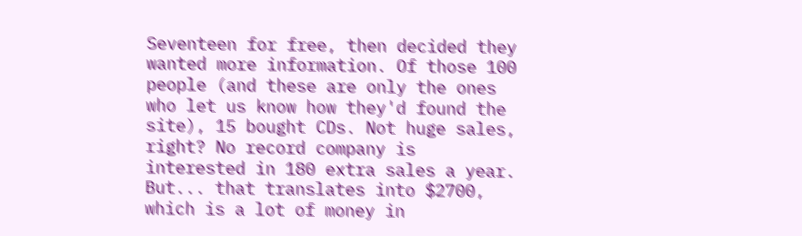Seventeen for free, then decided they wanted more information. Of those 100 people (and these are only the ones who let us know how they'd found the site), 15 bought CDs. Not huge sales, right? No record company is interested in 180 extra sales a year. But... that translates into $2700, which is a lot of money in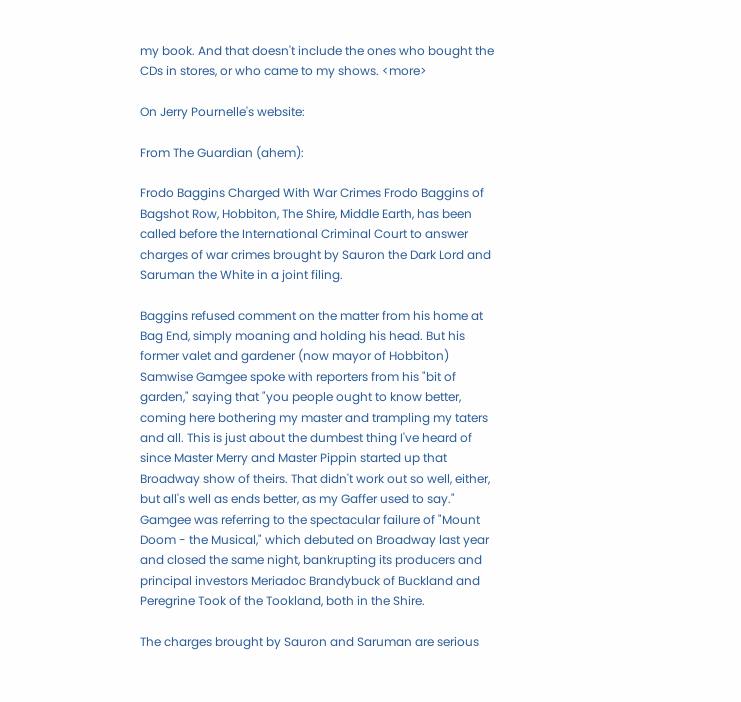my book. And that doesn't include the ones who bought the CDs in stores, or who came to my shows. <more>

On Jerry Pournelle's website:

From The Guardian (ahem):

Frodo Baggins Charged With War Crimes Frodo Baggins of Bagshot Row, Hobbiton, The Shire, Middle Earth, has been called before the International Criminal Court to answer charges of war crimes brought by Sauron the Dark Lord and Saruman the White in a joint filing.

Baggins refused comment on the matter from his home at Bag End, simply moaning and holding his head. But his former valet and gardener (now mayor of Hobbiton) Samwise Gamgee spoke with reporters from his "bit of garden," saying that "you people ought to know better, coming here bothering my master and trampling my taters and all. This is just about the dumbest thing I've heard of since Master Merry and Master Pippin started up that Broadway show of theirs. That didn't work out so well, either, but all's well as ends better, as my Gaffer used to say." Gamgee was referring to the spectacular failure of "Mount Doom - the Musical," which debuted on Broadway last year and closed the same night, bankrupting its producers and principal investors Meriadoc Brandybuck of Buckland and Peregrine Took of the Tookland, both in the Shire.

The charges brought by Sauron and Saruman are serious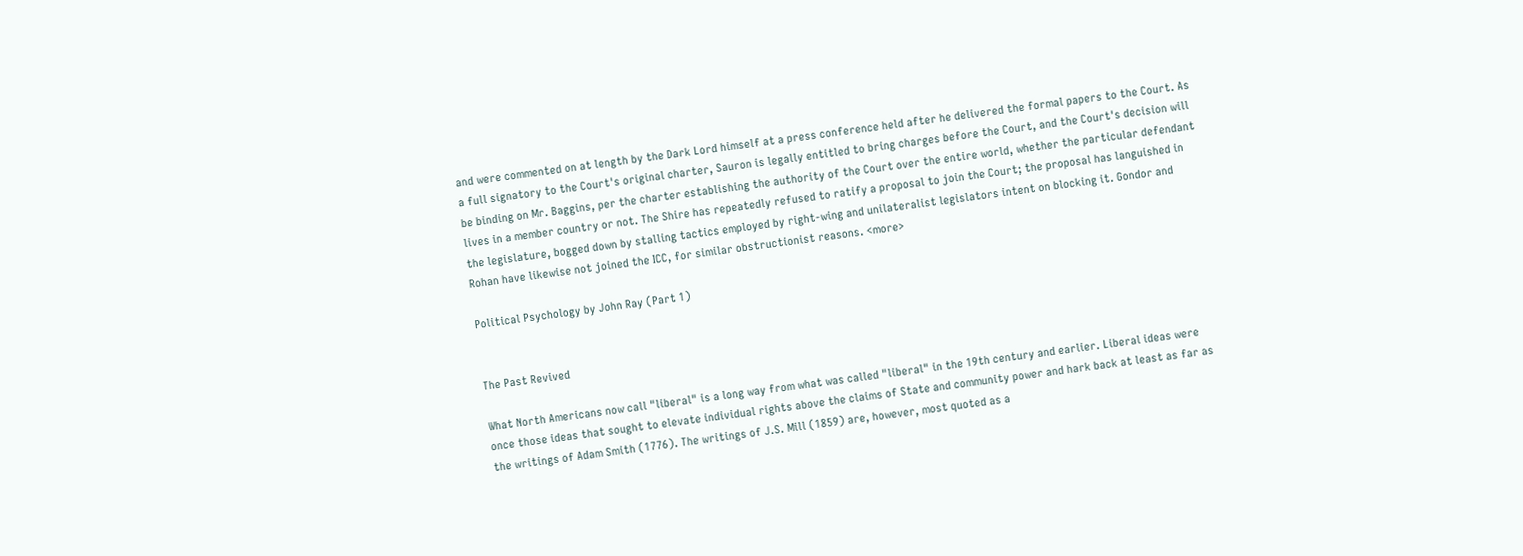and were commented on at length by the Dark Lord himself at a press conference held after he delivered the formal papers to the Court. As a full signatory to the Court's original charter, Sauron is legally entitled to bring charges before the Court, and the Court's decision will be binding on Mr. Baggins, per the charter establishing the authority of the Court over the entire world, whether the particular defendant lives in a member country or not. The Shire has repeatedly refused to ratify a proposal to join the Court; the proposal has languished in the legislature, bogged down by stalling tactics employed by right-wing and unilateralist legislators intent on blocking it. Gondor and Rohan have likewise not joined the ICC, for similar obstructionist reasons. <more>

Political Psychology by John Ray (Part 1)


The Past Revived

What North Americans now call "liberal" is a long way from what was called "liberal" in the 19th century and earlier. Liberal ideas were once those ideas that sought to elevate individual rights above the claims of State and community power and hark back at least as far as the writings of Adam Smith (1776). The writings of J.S. Mill (1859) are, however, most quoted as a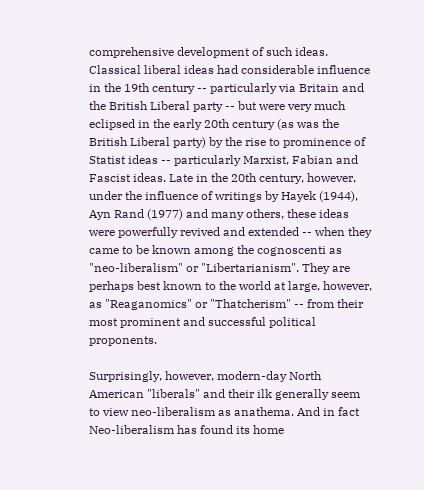comprehensive development of such ideas. Classical liberal ideas had considerable influence in the 19th century -- particularly via Britain and the British Liberal party -- but were very much eclipsed in the early 20th century (as was the British Liberal party) by the rise to prominence of Statist ideas -- particularly Marxist, Fabian and Fascist ideas. Late in the 20th century, however, under the influence of writings by Hayek (1944), Ayn Rand (1977) and many others, these ideas were powerfully revived and extended -- when they came to be known among the cognoscenti as "neo-liberalism" or "Libertarianism". They are perhaps best known to the world at large, however, as "Reaganomics" or "Thatcherism" -- from their most prominent and successful political proponents.

Surprisingly, however, modern-day North American "liberals" and their ilk generally seem to view neo-liberalism as anathema. And in fact Neo-liberalism has found its home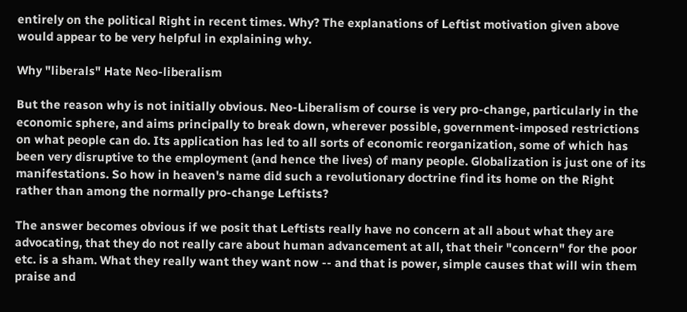entirely on the political Right in recent times. Why? The explanations of Leftist motivation given above would appear to be very helpful in explaining why.

Why "liberals" Hate Neo-liberalism

But the reason why is not initially obvious. Neo-Liberalism of course is very pro-change, particularly in the economic sphere, and aims principally to break down, wherever possible, government-imposed restrictions on what people can do. Its application has led to all sorts of economic reorganization, some of which has been very disruptive to the employment (and hence the lives) of many people. Globalization is just one of its manifestations. So how in heaven's name did such a revolutionary doctrine find its home on the Right rather than among the normally pro-change Leftists?

The answer becomes obvious if we posit that Leftists really have no concern at all about what they are advocating, that they do not really care about human advancement at all, that their "concern" for the poor etc. is a sham. What they really want they want now -- and that is power, simple causes that will win them praise and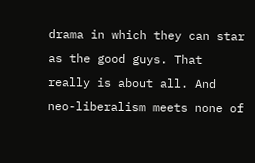drama in which they can star as the good guys. That really is about all. And neo-liberalism meets none of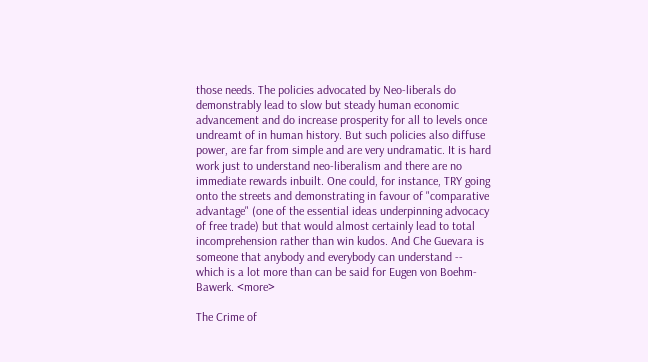those needs. The policies advocated by Neo-liberals do demonstrably lead to slow but steady human economic advancement and do increase prosperity for all to levels once undreamt of in human history. But such policies also diffuse power, are far from simple and are very undramatic. It is hard work just to understand neo-liberalism and there are no immediate rewards inbuilt. One could, for instance, TRY going onto the streets and demonstrating in favour of "comparative advantage" (one of the essential ideas underpinning advocacy of free trade) but that would almost certainly lead to total incomprehension rather than win kudos. And Che Guevara is someone that anybody and everybody can understand -- which is a lot more than can be said for Eugen von Boehm-Bawerk. <more>

The Crime of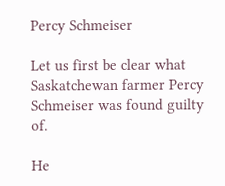Percy Schmeiser

Let us first be clear what Saskatchewan farmer Percy Schmeiser was found guilty of.

He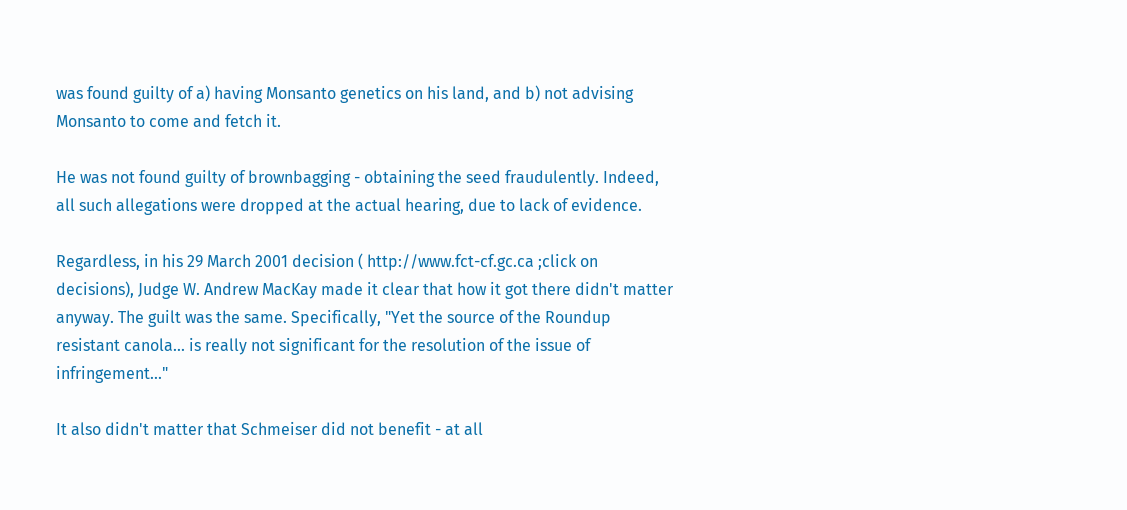was found guilty of a) having Monsanto genetics on his land, and b) not advising Monsanto to come and fetch it.

He was not found guilty of brownbagging - obtaining the seed fraudulently. Indeed, all such allegations were dropped at the actual hearing, due to lack of evidence.

Regardless, in his 29 March 2001 decision ( http://www.fct-cf.gc.ca ;click on decisions), Judge W. Andrew MacKay made it clear that how it got there didn't matter anyway. The guilt was the same. Specifically, "Yet the source of the Roundup resistant canola... is really not significant for the resolution of the issue of infringement..."

It also didn't matter that Schmeiser did not benefit - at all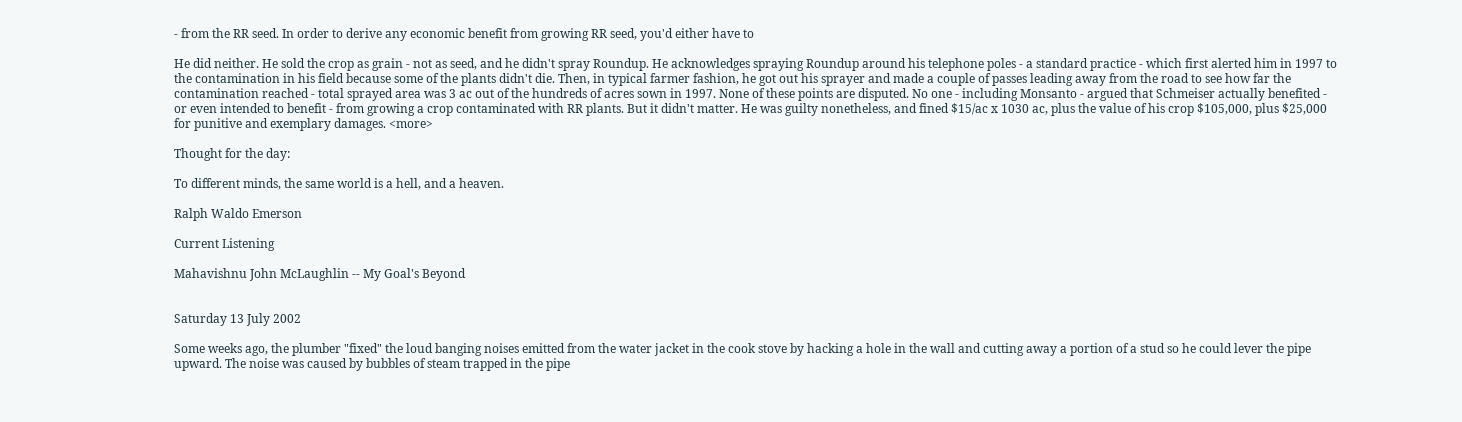- from the RR seed. In order to derive any economic benefit from growing RR seed, you'd either have to

He did neither. He sold the crop as grain - not as seed, and he didn't spray Roundup. He acknowledges spraying Roundup around his telephone poles - a standard practice - which first alerted him in 1997 to the contamination in his field because some of the plants didn't die. Then, in typical farmer fashion, he got out his sprayer and made a couple of passes leading away from the road to see how far the contamination reached - total sprayed area was 3 ac out of the hundreds of acres sown in 1997. None of these points are disputed. No one - including Monsanto - argued that Schmeiser actually benefited - or even intended to benefit - from growing a crop contaminated with RR plants. But it didn't matter. He was guilty nonetheless, and fined $15/ac x 1030 ac, plus the value of his crop $105,000, plus $25,000 for punitive and exemplary damages. <more>

Thought for the day:

To different minds, the same world is a hell, and a heaven.

Ralph Waldo Emerson

Current Listening

Mahavishnu John McLaughlin -- My Goal's Beyond


Saturday 13 July 2002

Some weeks ago, the plumber "fixed" the loud banging noises emitted from the water jacket in the cook stove by hacking a hole in the wall and cutting away a portion of a stud so he could lever the pipe upward. The noise was caused by bubbles of steam trapped in the pipe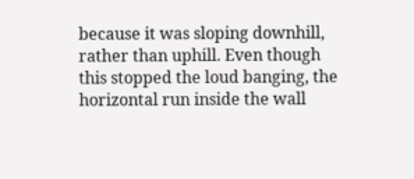because it was sloping downhill, rather than uphill. Even though this stopped the loud banging, the horizontal run inside the wall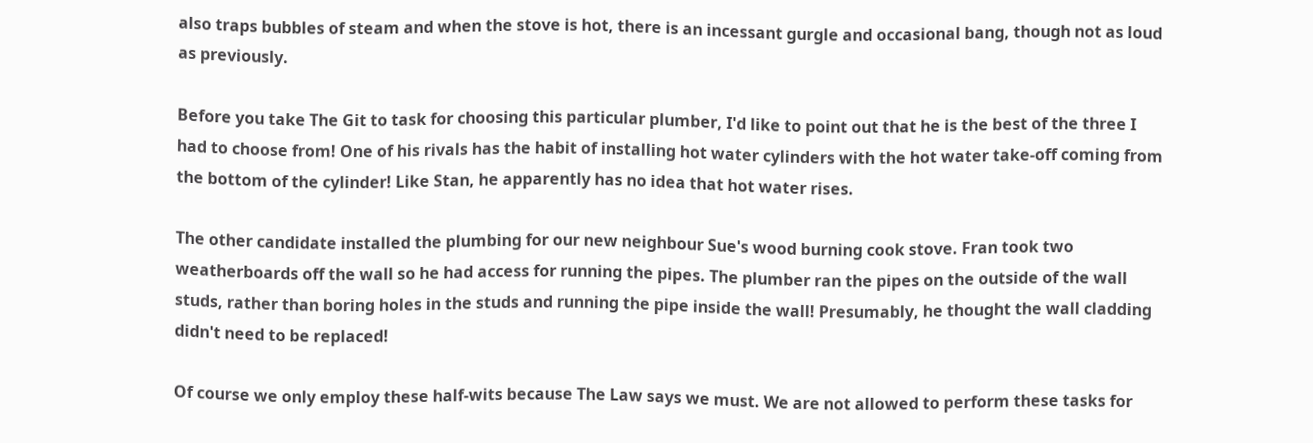also traps bubbles of steam and when the stove is hot, there is an incessant gurgle and occasional bang, though not as loud as previously.

Before you take The Git to task for choosing this particular plumber, I'd like to point out that he is the best of the three I had to choose from! One of his rivals has the habit of installing hot water cylinders with the hot water take-off coming from the bottom of the cylinder! Like Stan, he apparently has no idea that hot water rises.

The other candidate installed the plumbing for our new neighbour Sue's wood burning cook stove. Fran took two weatherboards off the wall so he had access for running the pipes. The plumber ran the pipes on the outside of the wall studs, rather than boring holes in the studs and running the pipe inside the wall! Presumably, he thought the wall cladding didn't need to be replaced!

Of course we only employ these half-wits because The Law says we must. We are not allowed to perform these tasks for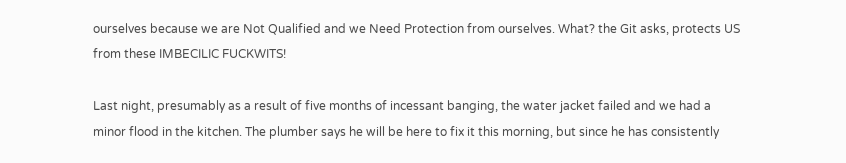ourselves because we are Not Qualified and we Need Protection from ourselves. What? the Git asks, protects US from these IMBECILIC FUCKWITS!

Last night, presumably as a result of five months of incessant banging, the water jacket failed and we had a minor flood in the kitchen. The plumber says he will be here to fix it this morning, but since he has consistently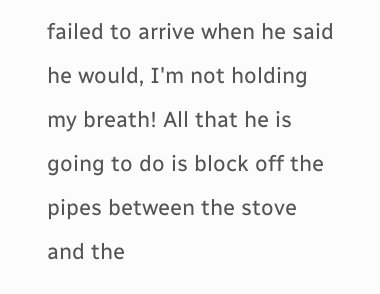failed to arrive when he said he would, I'm not holding my breath! All that he is going to do is block off the pipes between the stove and the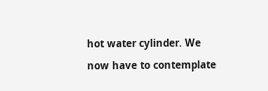hot water cylinder. We now have to contemplate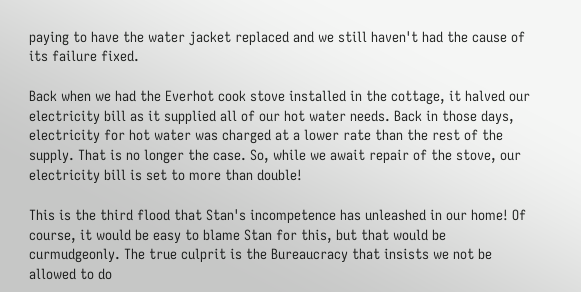paying to have the water jacket replaced and we still haven't had the cause of its failure fixed.

Back when we had the Everhot cook stove installed in the cottage, it halved our electricity bill as it supplied all of our hot water needs. Back in those days, electricity for hot water was charged at a lower rate than the rest of the supply. That is no longer the case. So, while we await repair of the stove, our electricity bill is set to more than double!

This is the third flood that Stan's incompetence has unleashed in our home! Of course, it would be easy to blame Stan for this, but that would be curmudgeonly. The true culprit is the Bureaucracy that insists we not be allowed to do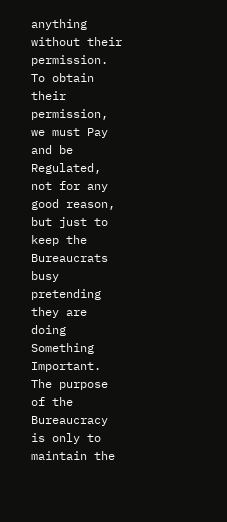anything without their permission. To obtain their permission, we must Pay and be Regulated, not for any good reason, but just to keep the Bureaucrats busy pretending they are doing Something Important. The purpose of the Bureaucracy is only to maintain the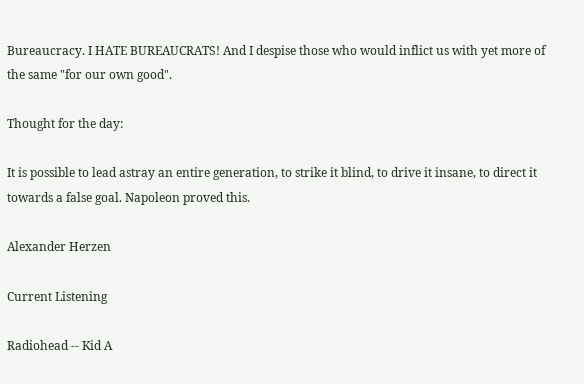Bureaucracy. I HATE BUREAUCRATS! And I despise those who would inflict us with yet more of the same "for our own good".

Thought for the day:

It is possible to lead astray an entire generation, to strike it blind, to drive it insane, to direct it towards a false goal. Napoleon proved this.

Alexander Herzen

Current Listening

Radiohead -- Kid A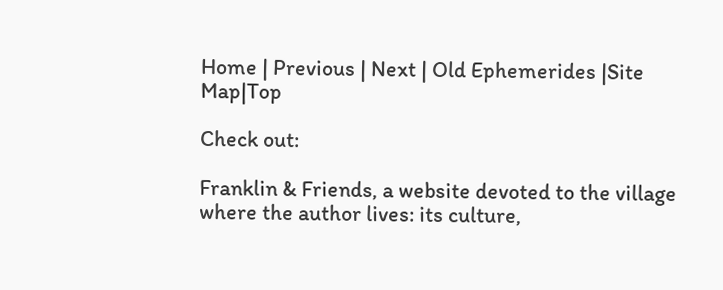Home | Previous | Next | Old Ephemerides |Site Map|Top

Check out:

Franklin & Friends, a website devoted to the village where the author lives: its culture,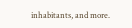inhabitants, and more.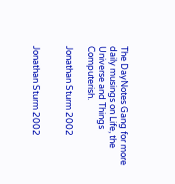The DayNotes Gang for more daily musings on Life, the Universe and Things Computerish.

Jonathan Sturm 2002


Jonathan Sturm 2002